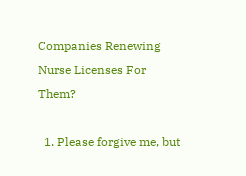Companies Renewing Nurse Licenses For Them?

  1. Please forgive me, but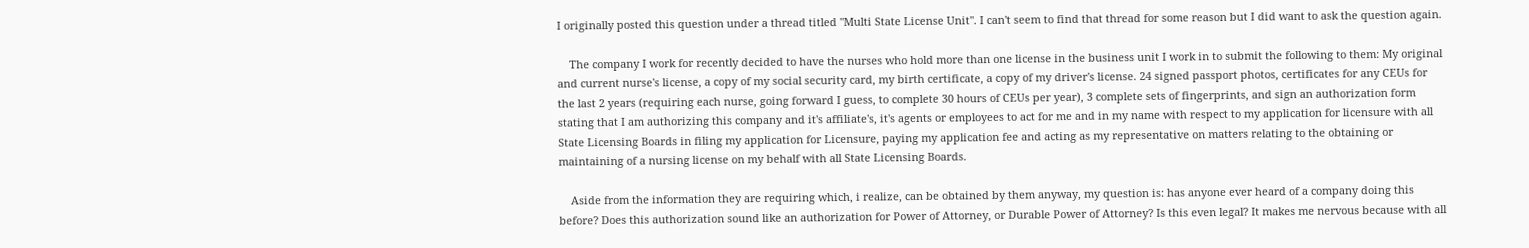I originally posted this question under a thread titled "Multi State License Unit". I can't seem to find that thread for some reason but I did want to ask the question again.

    The company I work for recently decided to have the nurses who hold more than one license in the business unit I work in to submit the following to them: My original and current nurse's license, a copy of my social security card, my birth certificate, a copy of my driver's license. 24 signed passport photos, certificates for any CEUs for the last 2 years (requiring each nurse, going forward I guess, to complete 30 hours of CEUs per year), 3 complete sets of fingerprints, and sign an authorization form stating that I am authorizing this company and it's affiliate's, it's agents or employees to act for me and in my name with respect to my application for licensure with all State Licensing Boards in filing my application for Licensure, paying my application fee and acting as my representative on matters relating to the obtaining or maintaining of a nursing license on my behalf with all State Licensing Boards.

    Aside from the information they are requiring which, i realize, can be obtained by them anyway, my question is: has anyone ever heard of a company doing this before? Does this authorization sound like an authorization for Power of Attorney, or Durable Power of Attorney? Is this even legal? It makes me nervous because with all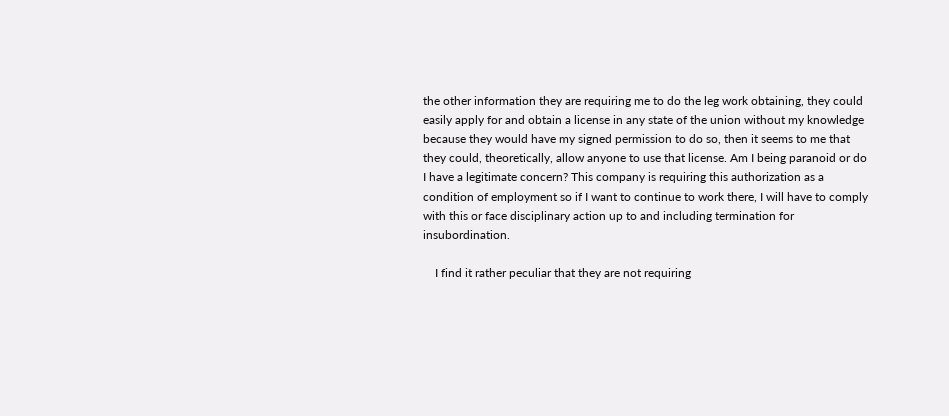the other information they are requiring me to do the leg work obtaining, they could easily apply for and obtain a license in any state of the union without my knowledge because they would have my signed permission to do so, then it seems to me that they could, theoretically, allow anyone to use that license. Am I being paranoid or do I have a legitimate concern? This company is requiring this authorization as a condition of employment so if I want to continue to work there, I will have to comply with this or face disciplinary action up to and including termination for insubordination.

    I find it rather peculiar that they are not requiring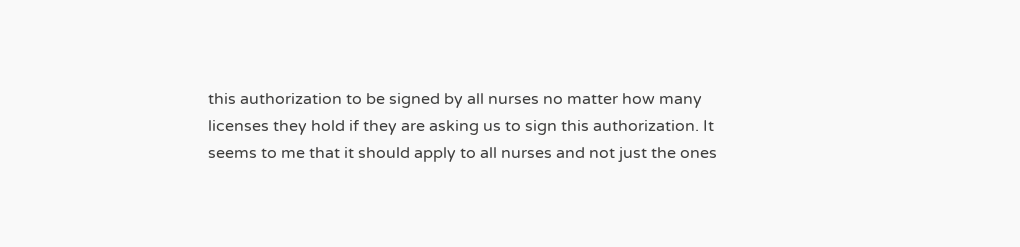this authorization to be signed by all nurses no matter how many licenses they hold if they are asking us to sign this authorization. It seems to me that it should apply to all nurses and not just the ones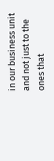in our business unit and not just to the ones that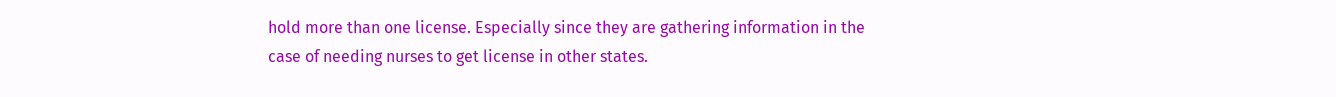hold more than one license. Especially since they are gathering information in the case of needing nurses to get license in other states.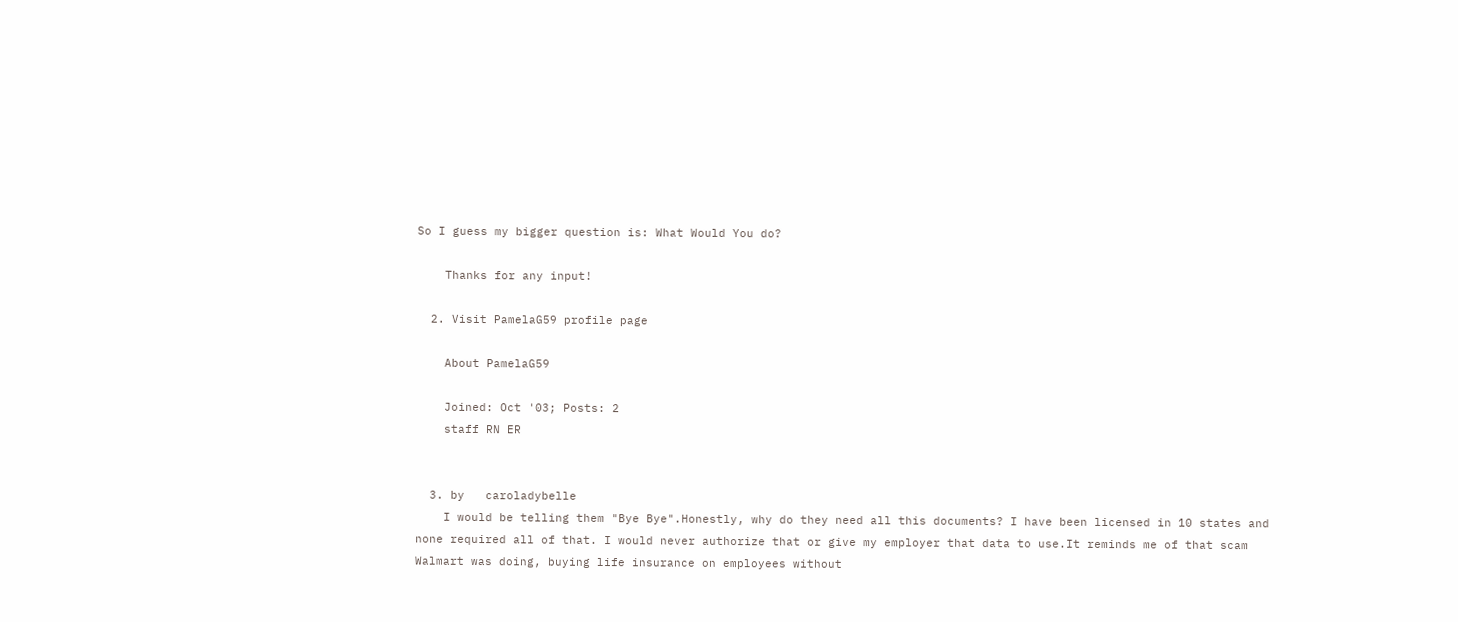So I guess my bigger question is: What Would You do?

    Thanks for any input!

  2. Visit PamelaG59 profile page

    About PamelaG59

    Joined: Oct '03; Posts: 2
    staff RN ER


  3. by   caroladybelle
    I would be telling them "Bye Bye".Honestly, why do they need all this documents? I have been licensed in 10 states and none required all of that. I would never authorize that or give my employer that data to use.It reminds me of that scam Walmart was doing, buying life insurance on employees without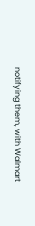notifying them, with Walmart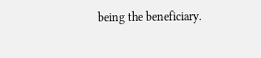being the beneficiary.